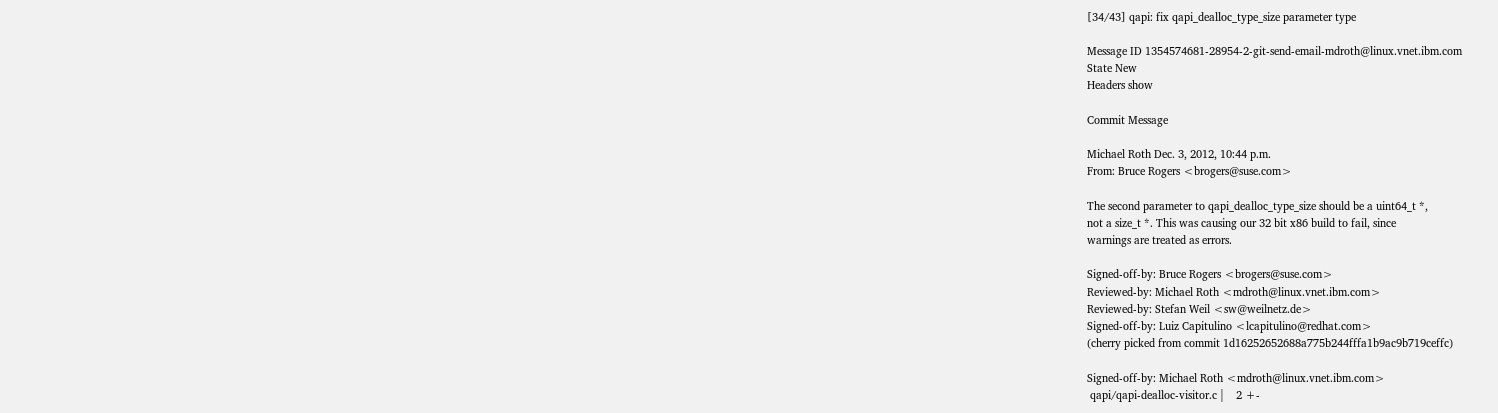[34/43] qapi: fix qapi_dealloc_type_size parameter type

Message ID 1354574681-28954-2-git-send-email-mdroth@linux.vnet.ibm.com
State New
Headers show

Commit Message

Michael Roth Dec. 3, 2012, 10:44 p.m.
From: Bruce Rogers <brogers@suse.com>

The second parameter to qapi_dealloc_type_size should be a uint64_t *,
not a size_t *. This was causing our 32 bit x86 build to fail, since
warnings are treated as errors.

Signed-off-by: Bruce Rogers <brogers@suse.com>
Reviewed-by: Michael Roth <mdroth@linux.vnet.ibm.com>
Reviewed-by: Stefan Weil <sw@weilnetz.de>
Signed-off-by: Luiz Capitulino <lcapitulino@redhat.com>
(cherry picked from commit 1d16252652688a775b244fffa1b9ac9b719ceffc)

Signed-off-by: Michael Roth <mdroth@linux.vnet.ibm.com>
 qapi/qapi-dealloc-visitor.c |    2 +-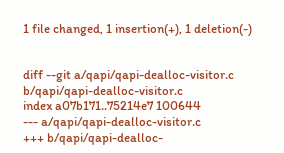1 file changed, 1 insertion(+), 1 deletion(-)


diff --git a/qapi/qapi-dealloc-visitor.c b/qapi/qapi-dealloc-visitor.c
index a07b171..75214e7 100644
--- a/qapi/qapi-dealloc-visitor.c
+++ b/qapi/qapi-dealloc-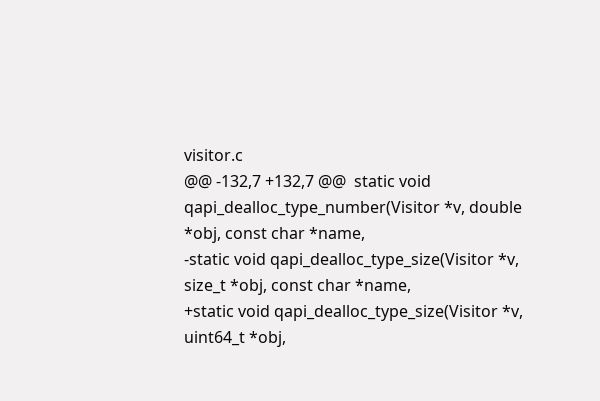visitor.c
@@ -132,7 +132,7 @@  static void qapi_dealloc_type_number(Visitor *v, double *obj, const char *name,
-static void qapi_dealloc_type_size(Visitor *v, size_t *obj, const char *name,
+static void qapi_dealloc_type_size(Visitor *v, uint64_t *obj,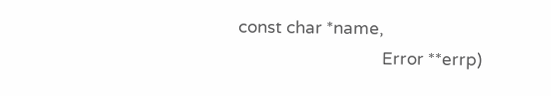const char *name,
                                    Error **errp)